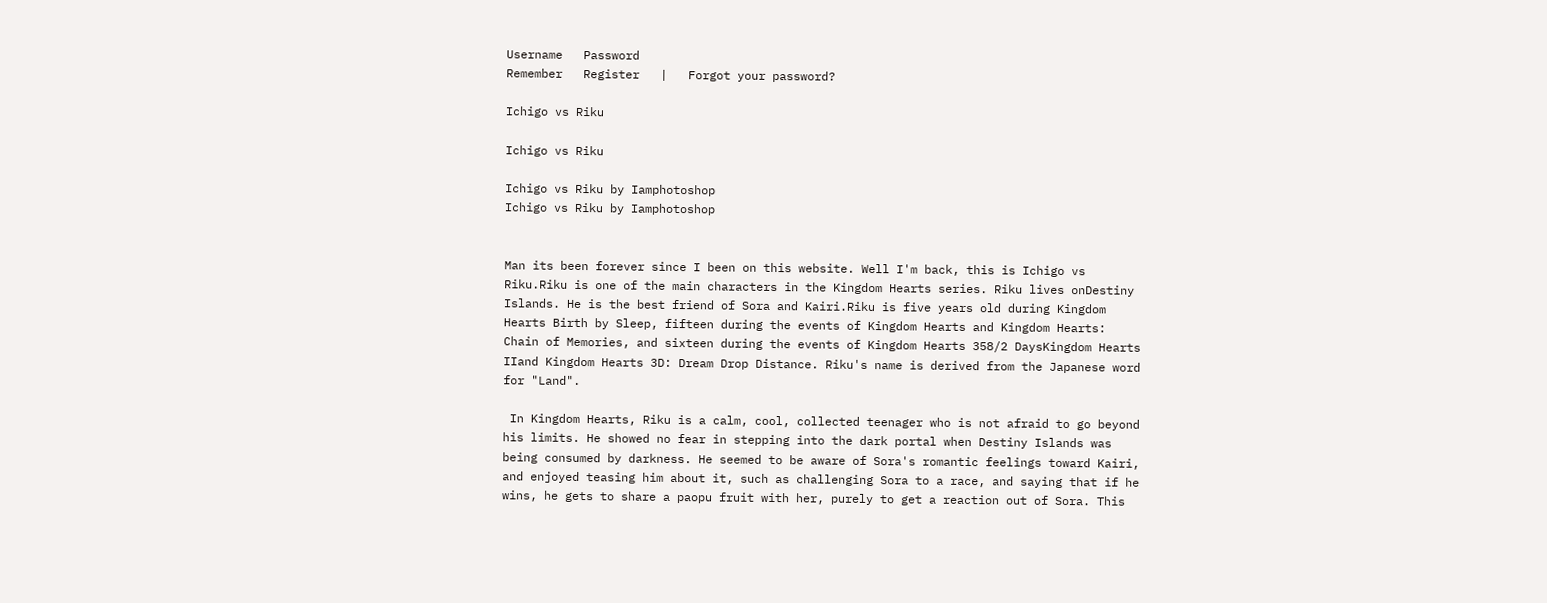Username   Password
Remember   Register   |   Forgot your password?

Ichigo vs Riku

Ichigo vs Riku

Ichigo vs Riku by Iamphotoshop
Ichigo vs Riku by Iamphotoshop


Man its been forever since I been on this website. Well I'm back, this is Ichigo vs Riku.Riku is one of the main characters in the Kingdom Hearts series. Riku lives onDestiny Islands. He is the best friend of Sora and Kairi.Riku is five years old during Kingdom Hearts Birth by Sleep, fifteen during the events of Kingdom Hearts and Kingdom Hearts: Chain of Memories, and sixteen during the events of Kingdom Hearts 358/2 DaysKingdom Hearts IIand Kingdom Hearts 3D: Dream Drop Distance. Riku's name is derived from the Japanese word for "Land".

 In Kingdom Hearts, Riku is a calm, cool, collected teenager who is not afraid to go beyond his limits. He showed no fear in stepping into the dark portal when Destiny Islands was being consumed by darkness. He seemed to be aware of Sora's romantic feelings toward Kairi, and enjoyed teasing him about it, such as challenging Sora to a race, and saying that if he wins, he gets to share a paopu fruit with her, purely to get a reaction out of Sora. This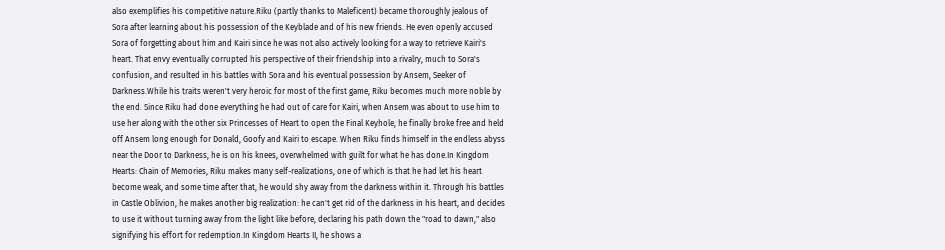also exemplifies his competitive nature.Riku (partly thanks to Maleficent) became thoroughly jealous of Sora after learning about his possession of the Keyblade and of his new friends. He even openly accused Sora of forgetting about him and Kairi since he was not also actively looking for a way to retrieve Kairi's heart. That envy eventually corrupted his perspective of their friendship into a rivalry, much to Sora's confusion, and resulted in his battles with Sora and his eventual possession by Ansem, Seeker of Darkness.While his traits weren't very heroic for most of the first game, Riku becomes much more noble by the end. Since Riku had done everything he had out of care for Kairi, when Ansem was about to use him to use her along with the other six Princesses of Heart to open the Final Keyhole, he finally broke free and held off Ansem long enough for Donald, Goofy and Kairi to escape. When Riku finds himself in the endless abyss near the Door to Darkness, he is on his knees, overwhelmed with guilt for what he has done.In Kingdom Hearts: Chain of Memories, Riku makes many self-realizations, one of which is that he had let his heart become weak, and some time after that, he would shy away from the darkness within it. Through his battles in Castle Oblivion, he makes another big realization: he can't get rid of the darkness in his heart, and decides to use it without turning away from the light like before, declaring his path down the "road to dawn," also signifying his effort for redemption.In Kingdom Hearts II, he shows a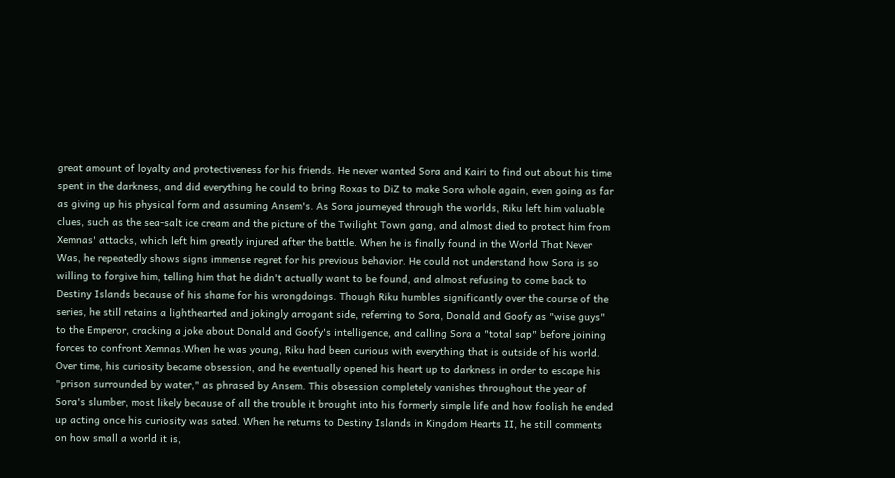great amount of loyalty and protectiveness for his friends. He never wanted Sora and Kairi to find out about his time spent in the darkness, and did everything he could to bring Roxas to DiZ to make Sora whole again, even going as far as giving up his physical form and assuming Ansem's. As Sora journeyed through the worlds, Riku left him valuable clues, such as the sea-salt ice cream and the picture of the Twilight Town gang, and almost died to protect him from Xemnas' attacks, which left him greatly injured after the battle. When he is finally found in the World That Never Was, he repeatedly shows signs immense regret for his previous behavior. He could not understand how Sora is so willing to forgive him, telling him that he didn't actually want to be found, and almost refusing to come back to Destiny Islands because of his shame for his wrongdoings. Though Riku humbles significantly over the course of the series, he still retains a lighthearted and jokingly arrogant side, referring to Sora, Donald and Goofy as "wise guys" to the Emperor, cracking a joke about Donald and Goofy's intelligence, and calling Sora a "total sap" before joining forces to confront Xemnas.When he was young, Riku had been curious with everything that is outside of his world. Over time, his curiosity became obsession, and he eventually opened his heart up to darkness in order to escape his "prison surrounded by water," as phrased by Ansem. This obsession completely vanishes throughout the year of Sora's slumber, most likely because of all the trouble it brought into his formerly simple life and how foolish he ended up acting once his curiosity was sated. When he returns to Destiny Islands in Kingdom Hearts II, he still comments on how small a world it is,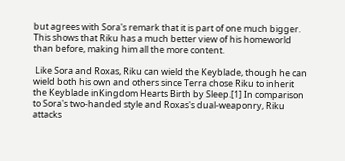but agrees with Sora's remark that it is part of one much bigger. This shows that Riku has a much better view of his homeworld than before, making him all the more content.

 Like Sora and Roxas, Riku can wield the Keyblade, though he can wield both his own and others since Terra chose Riku to inherit the Keyblade inKingdom Hearts Birth by Sleep.[1] In comparison to Sora's two-handed style and Roxas's dual-weaponry, Riku attacks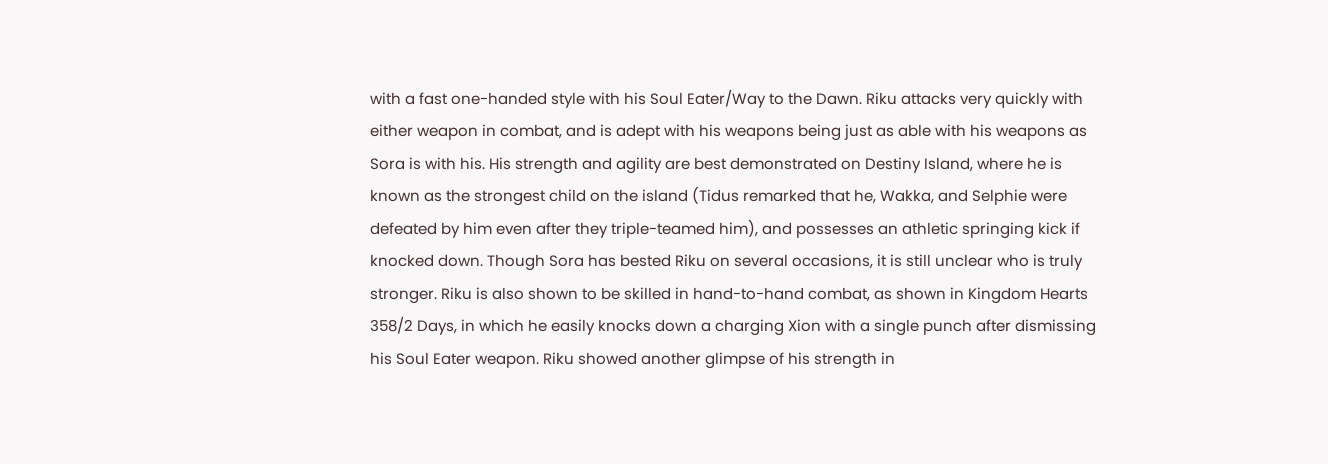with a fast one-handed style with his Soul Eater/Way to the Dawn. Riku attacks very quickly with either weapon in combat, and is adept with his weapons being just as able with his weapons as Sora is with his. His strength and agility are best demonstrated on Destiny Island, where he is known as the strongest child on the island (Tidus remarked that he, Wakka, and Selphie were defeated by him even after they triple-teamed him), and possesses an athletic springing kick if knocked down. Though Sora has bested Riku on several occasions, it is still unclear who is truly stronger. Riku is also shown to be skilled in hand-to-hand combat, as shown in Kingdom Hearts 358/2 Days, in which he easily knocks down a charging Xion with a single punch after dismissing his Soul Eater weapon. Riku showed another glimpse of his strength in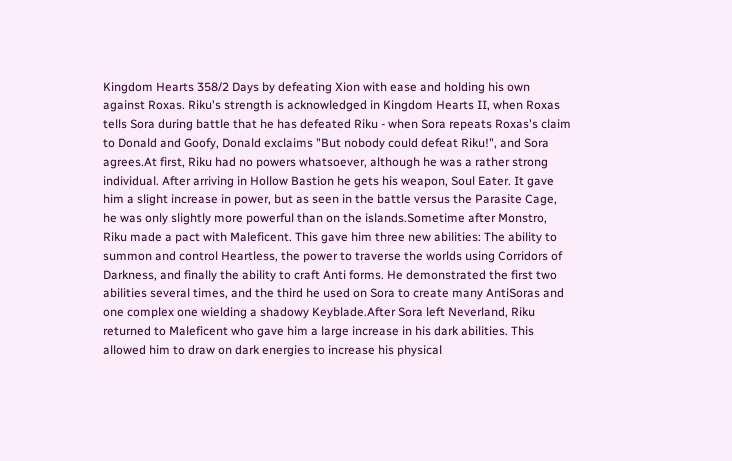Kingdom Hearts 358/2 Days by defeating Xion with ease and holding his own against Roxas. Riku's strength is acknowledged in Kingdom Hearts II, when Roxas tells Sora during battle that he has defeated Riku - when Sora repeats Roxas's claim to Donald and Goofy, Donald exclaims "But nobody could defeat Riku!", and Sora agrees.At first, Riku had no powers whatsoever, although he was a rather strong individual. After arriving in Hollow Bastion he gets his weapon, Soul Eater. It gave him a slight increase in power, but as seen in the battle versus the Parasite Cage, he was only slightly more powerful than on the islands.Sometime after Monstro, Riku made a pact with Maleficent. This gave him three new abilities: The ability to summon and control Heartless, the power to traverse the worlds using Corridors of Darkness, and finally the ability to craft Anti forms. He demonstrated the first two abilities several times, and the third he used on Sora to create many AntiSoras and one complex one wielding a shadowy Keyblade.After Sora left Neverland, Riku returned to Maleficent who gave him a large increase in his dark abilities. This allowed him to draw on dark energies to increase his physical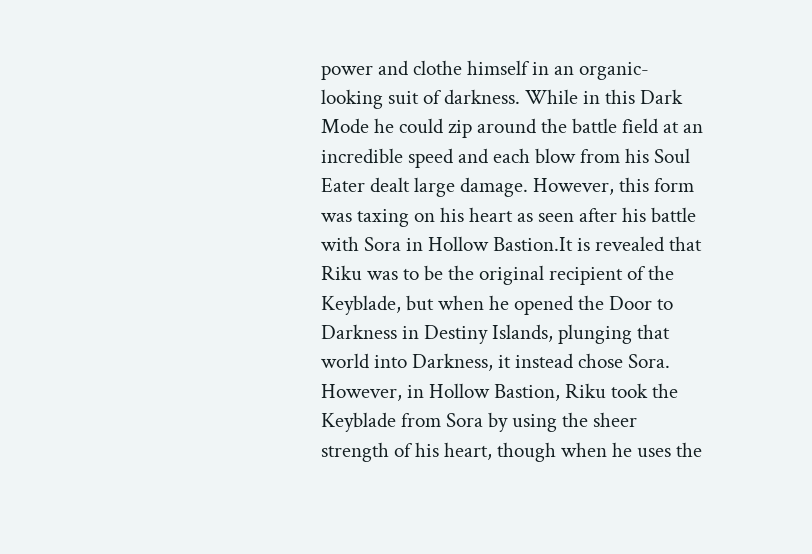power and clothe himself in an organic-looking suit of darkness. While in this Dark Mode he could zip around the battle field at an incredible speed and each blow from his Soul Eater dealt large damage. However, this form was taxing on his heart as seen after his battle with Sora in Hollow Bastion.It is revealed that Riku was to be the original recipient of the Keyblade, but when he opened the Door to Darkness in Destiny Islands, plunging that world into Darkness, it instead chose Sora. However, in Hollow Bastion, Riku took the Keyblade from Sora by using the sheer strength of his heart, though when he uses the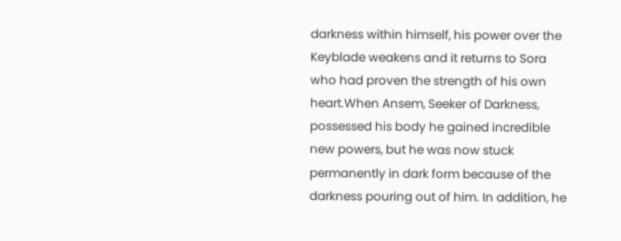darkness within himself, his power over the Keyblade weakens and it returns to Sora who had proven the strength of his own heart.When Ansem, Seeker of Darkness, possessed his body he gained incredible new powers, but he was now stuck permanently in dark form because of the darkness pouring out of him. In addition, he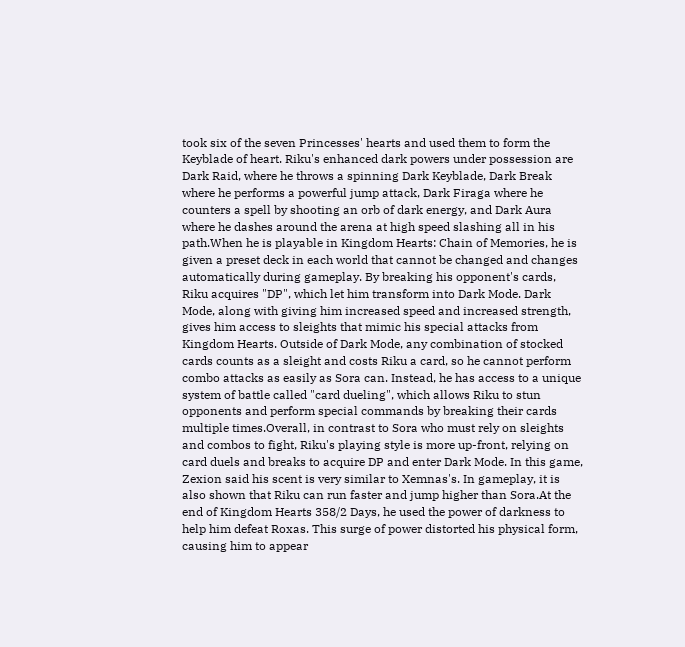took six of the seven Princesses' hearts and used them to form the Keyblade of heart. Riku's enhanced dark powers under possession are Dark Raid, where he throws a spinning Dark Keyblade, Dark Break where he performs a powerful jump attack, Dark Firaga where he counters a spell by shooting an orb of dark energy, and Dark Aura where he dashes around the arena at high speed slashing all in his path.When he is playable in Kingdom Hearts: Chain of Memories, he is given a preset deck in each world that cannot be changed and changes automatically during gameplay. By breaking his opponent's cards, Riku acquires "DP", which let him transform into Dark Mode. Dark Mode, along with giving him increased speed and increased strength, gives him access to sleights that mimic his special attacks from Kingdom Hearts. Outside of Dark Mode, any combination of stocked cards counts as a sleight and costs Riku a card, so he cannot perform combo attacks as easily as Sora can. Instead, he has access to a unique system of battle called "card dueling", which allows Riku to stun opponents and perform special commands by breaking their cards multiple times.Overall, in contrast to Sora who must rely on sleights and combos to fight, Riku's playing style is more up-front, relying on card duels and breaks to acquire DP and enter Dark Mode. In this game, Zexion said his scent is very similar to Xemnas's. In gameplay, it is also shown that Riku can run faster and jump higher than Sora.At the end of Kingdom Hearts 358/2 Days, he used the power of darkness to help him defeat Roxas. This surge of power distorted his physical form, causing him to appear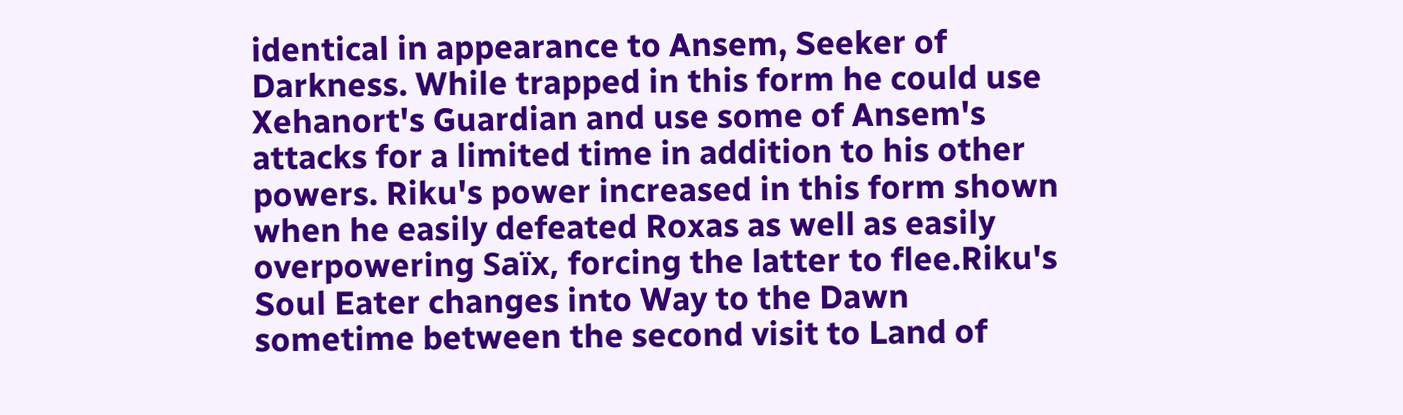identical in appearance to Ansem, Seeker of Darkness. While trapped in this form he could use Xehanort's Guardian and use some of Ansem's attacks for a limited time in addition to his other powers. Riku's power increased in this form shown when he easily defeated Roxas as well as easily overpowering Saïx, forcing the latter to flee.Riku's Soul Eater changes into Way to the Dawn sometime between the second visit to Land of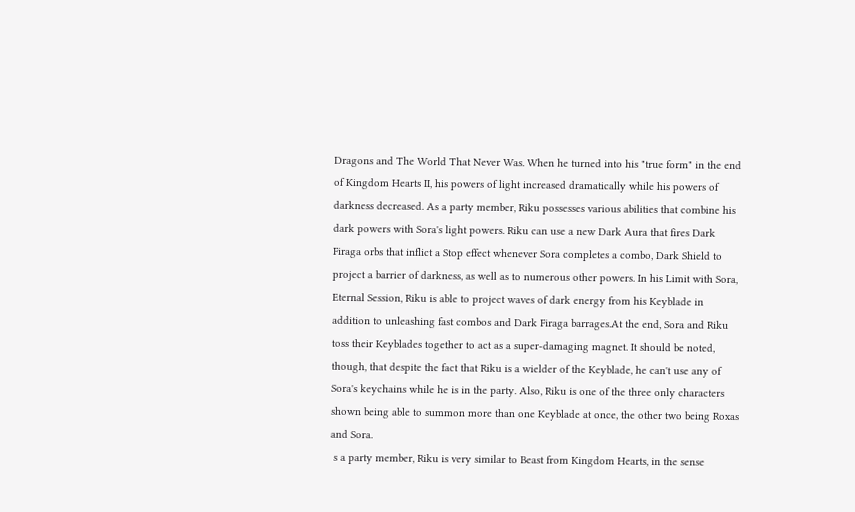Dragons and The World That Never Was. When he turned into his "true form" in the end of Kingdom Hearts II, his powers of light increased dramatically while his powers of darkness decreased. As a party member, Riku possesses various abilities that combine his dark powers with Sora's light powers. Riku can use a new Dark Aura that fires Dark Firaga orbs that inflict a Stop effect whenever Sora completes a combo, Dark Shield to project a barrier of darkness, as well as to numerous other powers. In his Limit with Sora, Eternal Session, Riku is able to project waves of dark energy from his Keyblade in addition to unleashing fast combos and Dark Firaga barrages.At the end, Sora and Riku toss their Keyblades together to act as a super-damaging magnet. It should be noted, though, that despite the fact that Riku is a wielder of the Keyblade, he can't use any of Sora's keychains while he is in the party. Also, Riku is one of the three only characters shown being able to summon more than one Keyblade at once, the other two being Roxas and Sora.
 s a party member, Riku is very similar to Beast from Kingdom Hearts, in the sense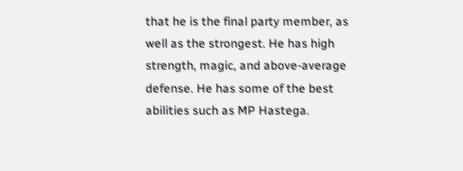that he is the final party member, as well as the strongest. He has high strength, magic, and above-average defense. He has some of the best abilities such as MP Hastega.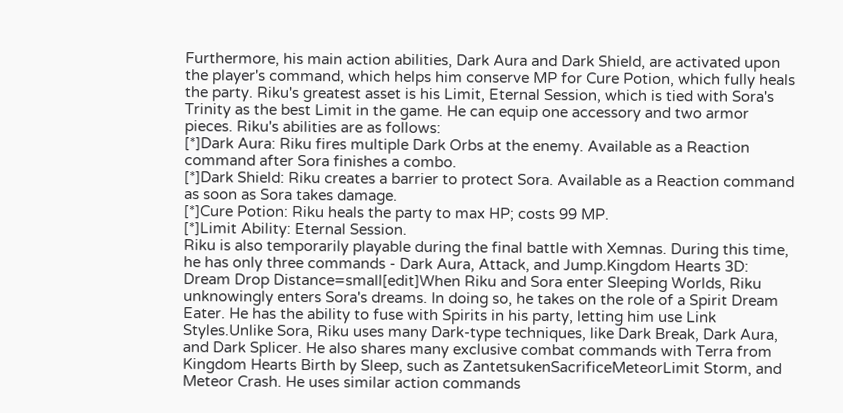Furthermore, his main action abilities, Dark Aura and Dark Shield, are activated upon the player's command, which helps him conserve MP for Cure Potion, which fully heals the party. Riku's greatest asset is his Limit, Eternal Session, which is tied with Sora's Trinity as the best Limit in the game. He can equip one accessory and two armor pieces. Riku's abilities are as follows:
[*]Dark Aura: Riku fires multiple Dark Orbs at the enemy. Available as a Reaction command after Sora finishes a combo.
[*]Dark Shield: Riku creates a barrier to protect Sora. Available as a Reaction command as soon as Sora takes damage.
[*]Cure Potion: Riku heals the party to max HP; costs 99 MP.
[*]Limit Ability: Eternal Session.
Riku is also temporarily playable during the final battle with Xemnas. During this time, he has only three commands - Dark Aura, Attack, and Jump.Kingdom Hearts 3D: Dream Drop Distance=small[edit]When Riku and Sora enter Sleeping Worlds, Riku unknowingly enters Sora's dreams. In doing so, he takes on the role of a Spirit Dream Eater. He has the ability to fuse with Spirits in his party, letting him use Link Styles.Unlike Sora, Riku uses many Dark-type techniques, like Dark Break, Dark Aura, and Dark Splicer. He also shares many exclusive combat commands with Terra from Kingdom Hearts Birth by Sleep, such as ZantetsukenSacrificeMeteorLimit Storm, and Meteor Crash. He uses similar action commands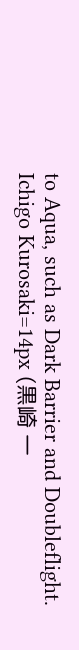to Aqua, such as Dark Barrier and Doubleflight.
Ichigo Kurosaki=14px (黒崎 一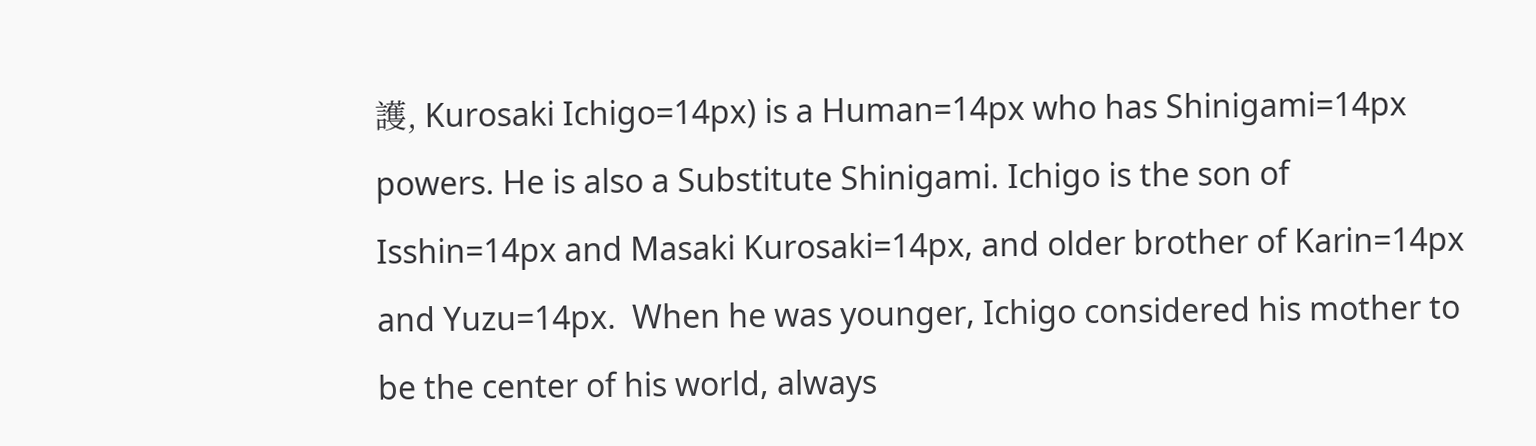護, Kurosaki Ichigo=14px) is a Human=14px who has Shinigami=14px powers. He is also a Substitute Shinigami. Ichigo is the son of Isshin=14px and Masaki Kurosaki=14px, and older brother of Karin=14px and Yuzu=14px.  When he was younger, Ichigo considered his mother to be the center of his world, always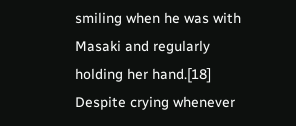smiling when he was with Masaki and regularly holding her hand.[18] Despite crying whenever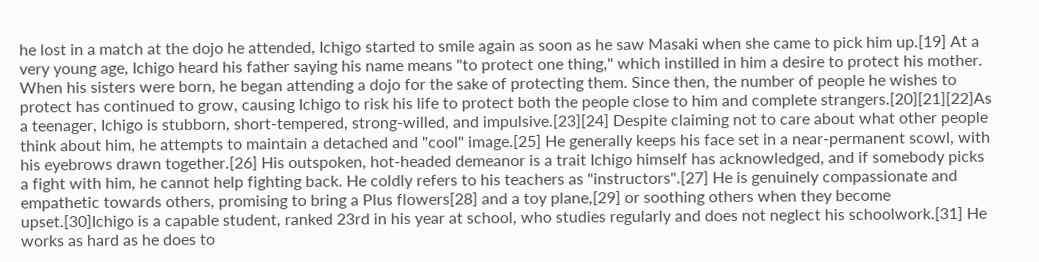he lost in a match at the dojo he attended, Ichigo started to smile again as soon as he saw Masaki when she came to pick him up.[19] At a very young age, Ichigo heard his father saying his name means "to protect one thing," which instilled in him a desire to protect his mother. When his sisters were born, he began attending a dojo for the sake of protecting them. Since then, the number of people he wishes to protect has continued to grow, causing Ichigo to risk his life to protect both the people close to him and complete strangers.[20][21][22]As a teenager, Ichigo is stubborn, short-tempered, strong-willed, and impulsive.[23][24] Despite claiming not to care about what other people think about him, he attempts to maintain a detached and "cool" image.[25] He generally keeps his face set in a near-permanent scowl, with his eyebrows drawn together.[26] His outspoken, hot-headed demeanor is a trait Ichigo himself has acknowledged, and if somebody picks a fight with him, he cannot help fighting back. He coldly refers to his teachers as "instructors".[27] He is genuinely compassionate and empathetic towards others, promising to bring a Plus flowers[28] and a toy plane,[29] or soothing others when they become upset.[30]Ichigo is a capable student, ranked 23rd in his year at school, who studies regularly and does not neglect his schoolwork.[31] He works as hard as he does to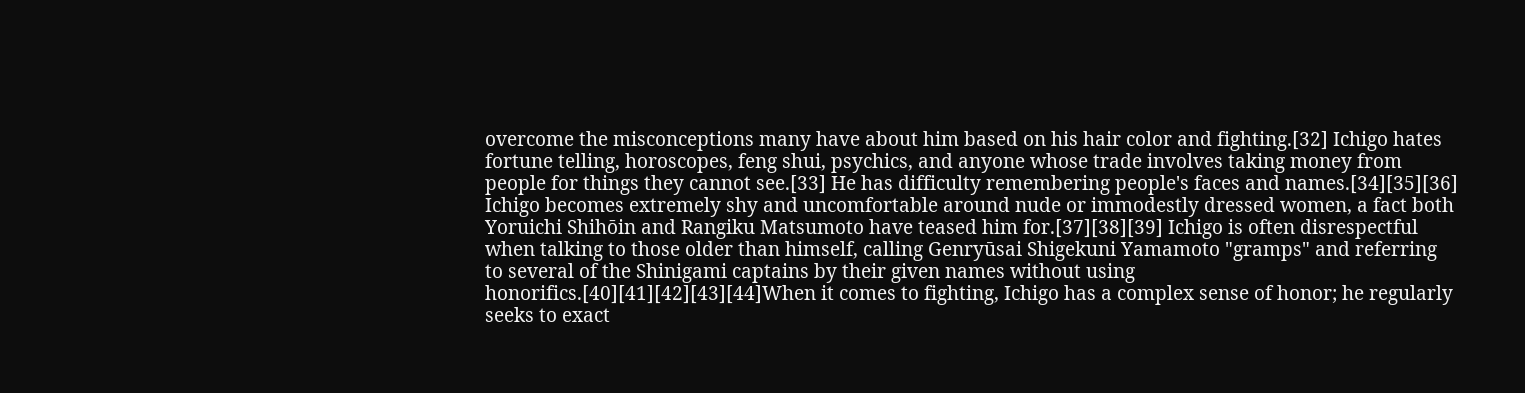overcome the misconceptions many have about him based on his hair color and fighting.[32] Ichigo hates fortune telling, horoscopes, feng shui, psychics, and anyone whose trade involves taking money from people for things they cannot see.[33] He has difficulty remembering people's faces and names.[34][35][36] Ichigo becomes extremely shy and uncomfortable around nude or immodestly dressed women, a fact both Yoruichi Shihōin and Rangiku Matsumoto have teased him for.[37][38][39] Ichigo is often disrespectful when talking to those older than himself, calling Genryūsai Shigekuni Yamamoto "gramps" and referring to several of the Shinigami captains by their given names without using honorifics.[40][41][42][43][44]When it comes to fighting, Ichigo has a complex sense of honor; he regularly seeks to exact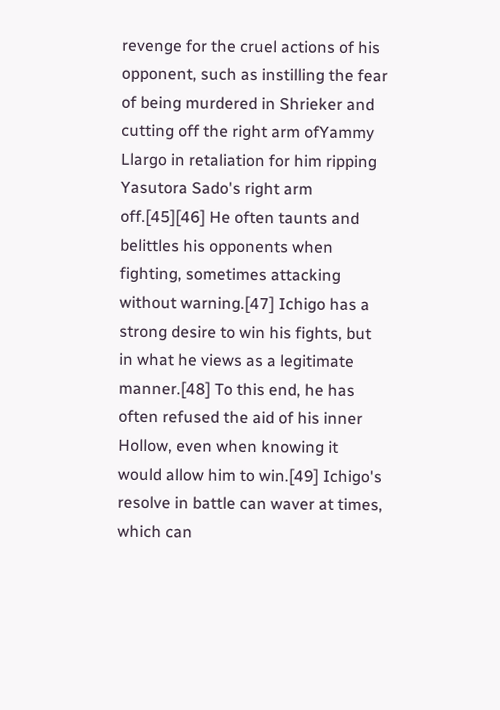revenge for the cruel actions of his opponent, such as instilling the fear of being murdered in Shrieker and cutting off the right arm ofYammy Llargo in retaliation for him ripping Yasutora Sado's right arm off.[45][46] He often taunts and belittles his opponents when fighting, sometimes attacking without warning.[47] Ichigo has a strong desire to win his fights, but in what he views as a legitimate manner.[48] To this end, he has often refused the aid of his inner Hollow, even when knowing it would allow him to win.[49] Ichigo's resolve in battle can waver at times, which can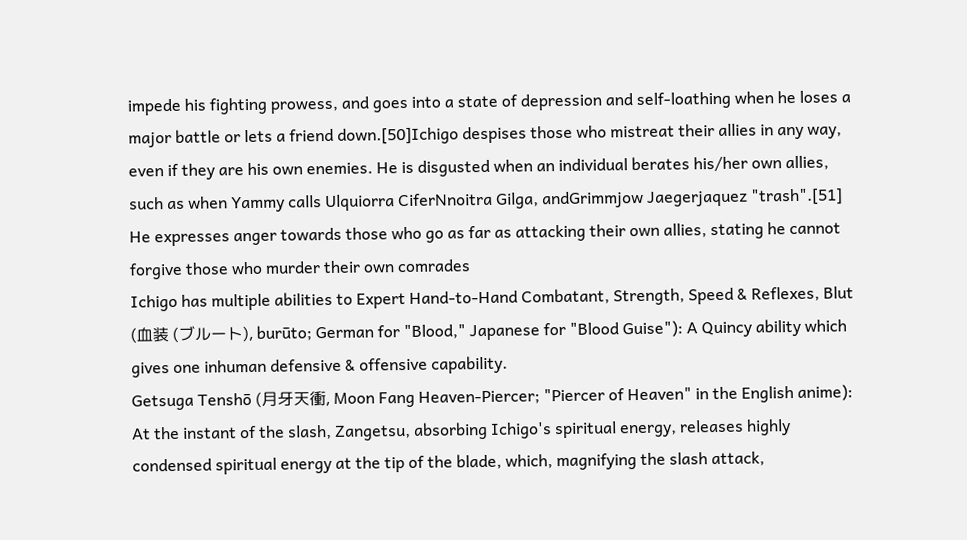impede his fighting prowess, and goes into a state of depression and self-loathing when he loses a major battle or lets a friend down.[50]Ichigo despises those who mistreat their allies in any way, even if they are his own enemies. He is disgusted when an individual berates his/her own allies, such as when Yammy calls Ulquiorra CiferNnoitra Gilga, andGrimmjow Jaegerjaquez "trash".[51] He expresses anger towards those who go as far as attacking their own allies, stating he cannot forgive those who murder their own comrades
Ichigo has multiple abilities to Expert Hand-to-Hand Combatant, Strength, Speed & Reflexes, Blut (血装 (ブルート), burūto; German for "Blood," Japanese for "Blood Guise"): A Quincy ability which gives one inhuman defensive & offensive capability.
Getsuga Tenshō (月牙天衝, Moon Fang Heaven-Piercer; "Piercer of Heaven" in the English anime): At the instant of the slash, Zangetsu, absorbing Ichigo's spiritual energy, releases highly condensed spiritual energy at the tip of the blade, which, magnifying the slash attack,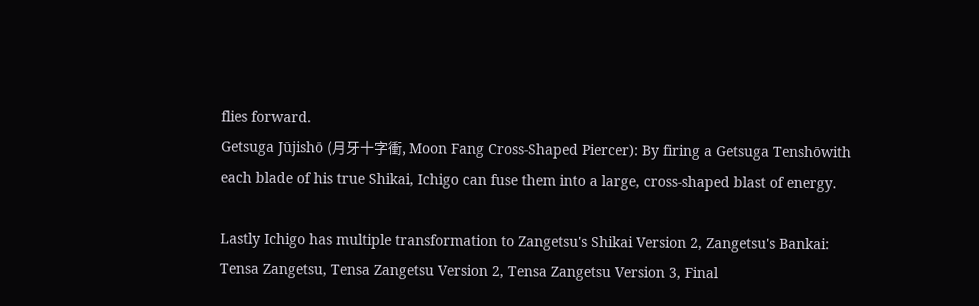flies forward.
Getsuga Jūjishō (月牙十字衝, Moon Fang Cross-Shaped Piercer): By firing a Getsuga Tenshōwith each blade of his true Shikai, Ichigo can fuse them into a large, cross-shaped blast of energy.

Lastly Ichigo has multiple transformation to Zangetsu's Shikai Version 2, Zangetsu's Bankai: Tensa Zangetsu, Tensa Zangetsu Version 2, Tensa Zangetsu Version 3, Final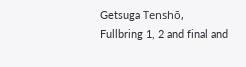Getsuga Tenshō, Fullbring 1, 2 and final and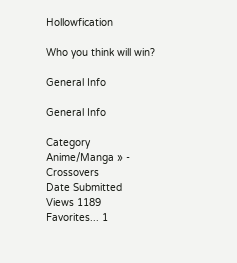Hollowfication

Who you think will win?

General Info

General Info

Category Anime/Manga » - Crossovers
Date Submitted
Views 1189
Favorites... 1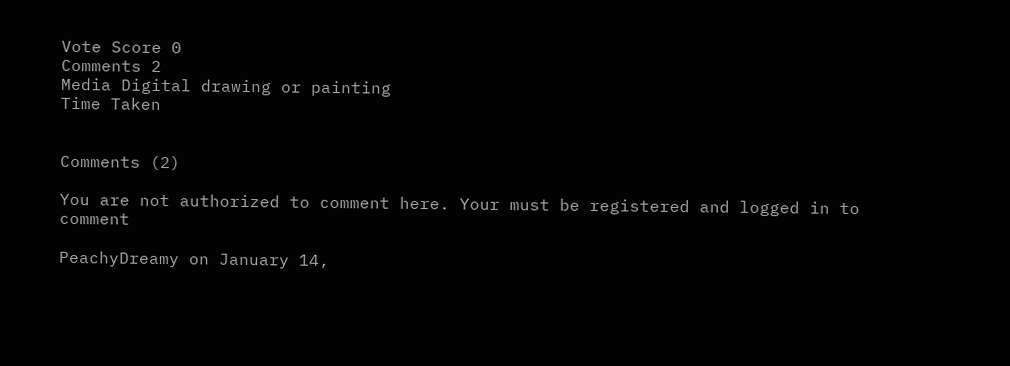Vote Score 0
Comments 2
Media Digital drawing or painting
Time Taken


Comments (2)

You are not authorized to comment here. Your must be registered and logged in to comment

PeachyDreamy on January 14,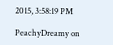2015, 3:58:19 PM

PeachyDreamy on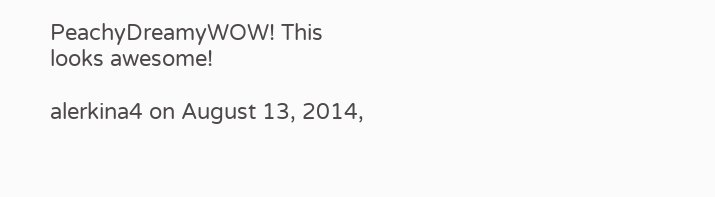PeachyDreamyWOW! This looks awesome!

alerkina4 on August 13, 2014,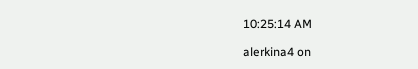10:25:14 AM

alerkina4 on